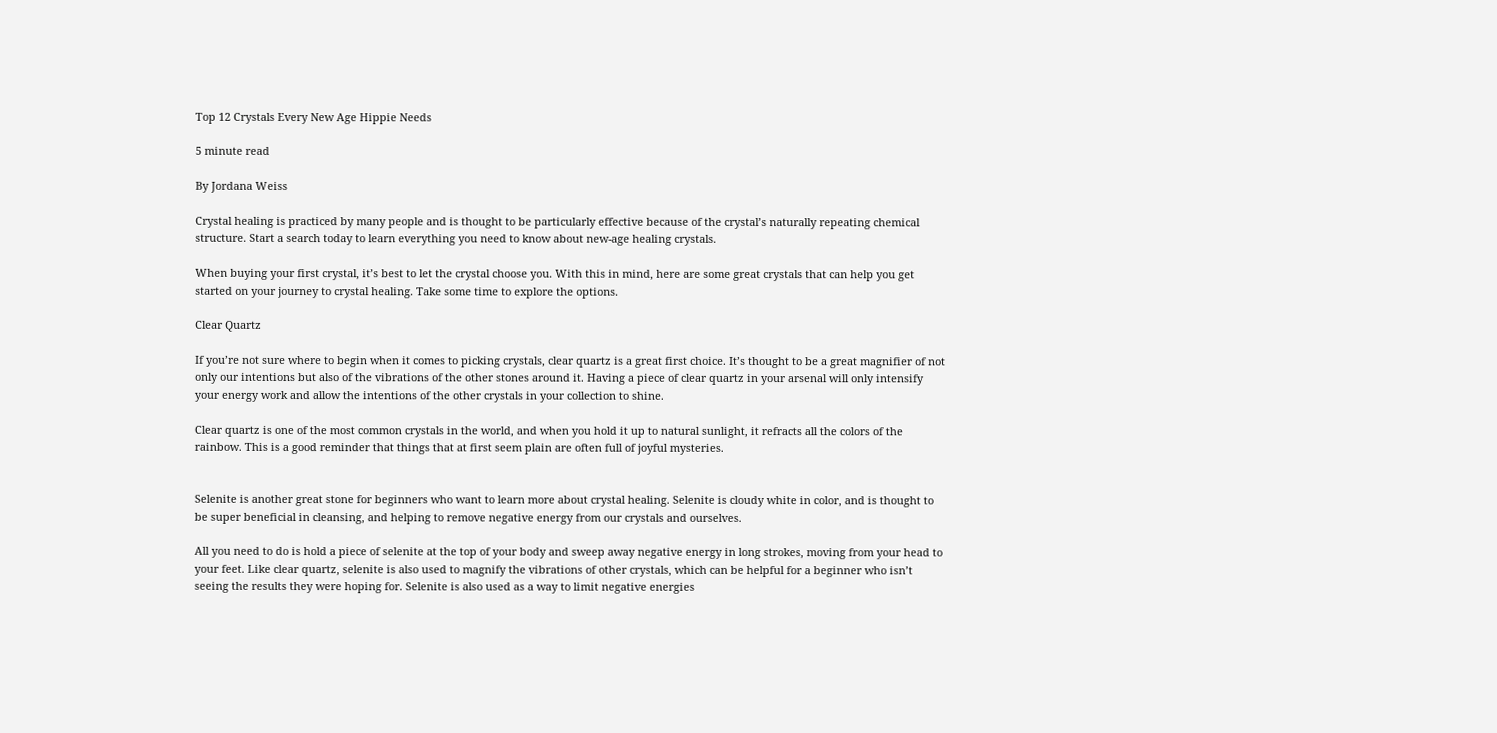Top 12 Crystals Every New Age Hippie Needs

5 minute read

By Jordana Weiss

Crystal healing is practiced by many people and is thought to be particularly effective because of the crystal’s naturally repeating chemical structure. Start a search today to learn everything you need to know about new-age healing crystals.

When buying your first crystal, it’s best to let the crystal choose you. With this in mind, here are some great crystals that can help you get started on your journey to crystal healing. Take some time to explore the options.

Clear Quartz

If you’re not sure where to begin when it comes to picking crystals, clear quartz is a great first choice. It’s thought to be a great magnifier of not only our intentions but also of the vibrations of the other stones around it. Having a piece of clear quartz in your arsenal will only intensify your energy work and allow the intentions of the other crystals in your collection to shine.

Clear quartz is one of the most common crystals in the world, and when you hold it up to natural sunlight, it refracts all the colors of the rainbow. This is a good reminder that things that at first seem plain are often full of joyful mysteries.


Selenite is another great stone for beginners who want to learn more about crystal healing. Selenite is cloudy white in color, and is thought to be super beneficial in cleansing, and helping to remove negative energy from our crystals and ourselves.

All you need to do is hold a piece of selenite at the top of your body and sweep away negative energy in long strokes, moving from your head to your feet. Like clear quartz, selenite is also used to magnify the vibrations of other crystals, which can be helpful for a beginner who isn’t seeing the results they were hoping for. Selenite is also used as a way to limit negative energies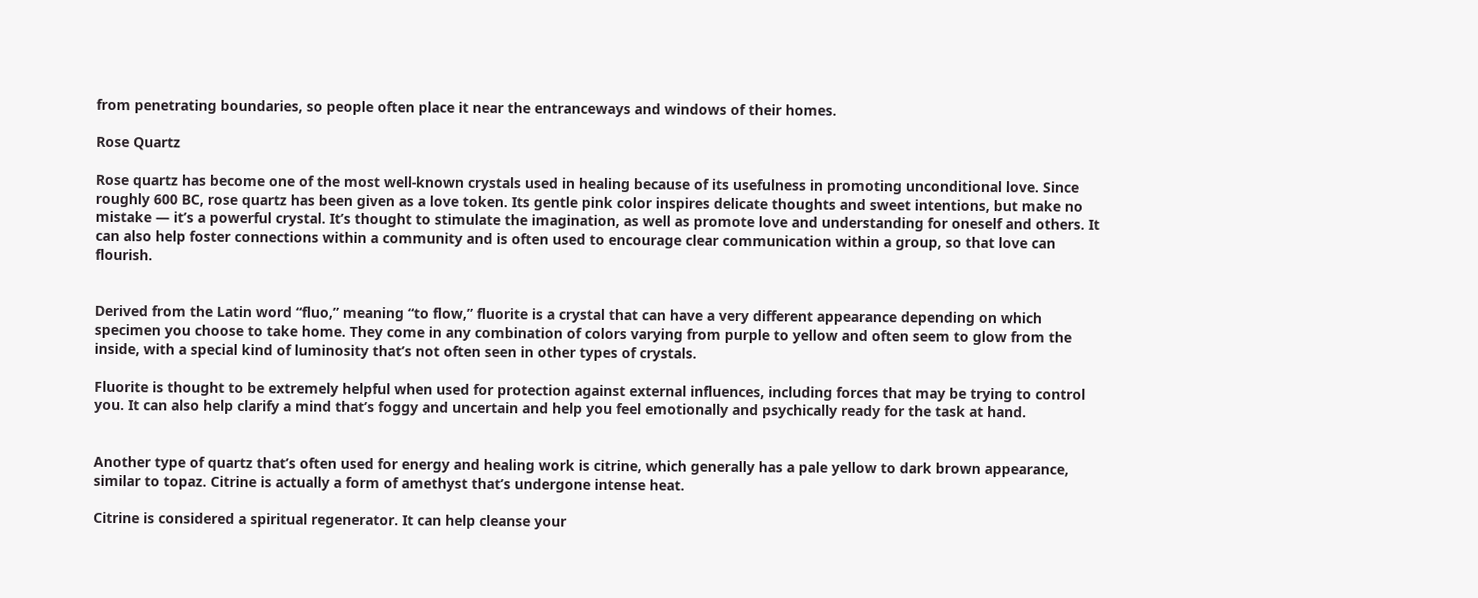from penetrating boundaries, so people often place it near the entranceways and windows of their homes.

Rose Quartz

Rose quartz has become one of the most well-known crystals used in healing because of its usefulness in promoting unconditional love. Since roughly 600 BC, rose quartz has been given as a love token. Its gentle pink color inspires delicate thoughts and sweet intentions, but make no mistake — it’s a powerful crystal. It’s thought to stimulate the imagination, as well as promote love and understanding for oneself and others. It can also help foster connections within a community and is often used to encourage clear communication within a group, so that love can flourish.


Derived from the Latin word “fluo,” meaning “to flow,” fluorite is a crystal that can have a very different appearance depending on which specimen you choose to take home. They come in any combination of colors varying from purple to yellow and often seem to glow from the inside, with a special kind of luminosity that’s not often seen in other types of crystals.

Fluorite is thought to be extremely helpful when used for protection against external influences, including forces that may be trying to control you. It can also help clarify a mind that’s foggy and uncertain and help you feel emotionally and psychically ready for the task at hand.


Another type of quartz that’s often used for energy and healing work is citrine, which generally has a pale yellow to dark brown appearance, similar to topaz. Citrine is actually a form of amethyst that’s undergone intense heat.

Citrine is considered a spiritual regenerator. It can help cleanse your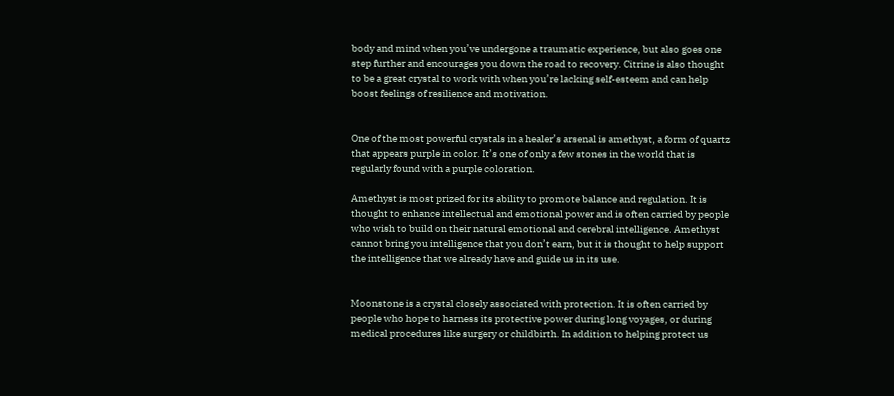body and mind when you’ve undergone a traumatic experience, but also goes one step further and encourages you down the road to recovery. Citrine is also thought to be a great crystal to work with when you’re lacking self-esteem and can help boost feelings of resilience and motivation.


One of the most powerful crystals in a healer’s arsenal is amethyst, a form of quartz that appears purple in color. It’s one of only a few stones in the world that is regularly found with a purple coloration.

Amethyst is most prized for its ability to promote balance and regulation. It is thought to enhance intellectual and emotional power and is often carried by people who wish to build on their natural emotional and cerebral intelligence. Amethyst cannot bring you intelligence that you don’t earn, but it is thought to help support the intelligence that we already have and guide us in its use.


Moonstone is a crystal closely associated with protection. It is often carried by people who hope to harness its protective power during long voyages, or during medical procedures like surgery or childbirth. In addition to helping protect us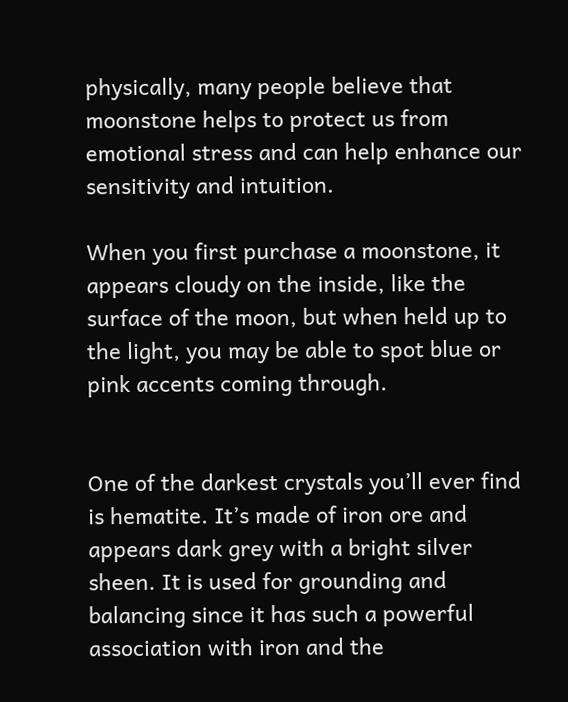physically, many people believe that moonstone helps to protect us from emotional stress and can help enhance our sensitivity and intuition.

When you first purchase a moonstone, it appears cloudy on the inside, like the surface of the moon, but when held up to the light, you may be able to spot blue or pink accents coming through.


One of the darkest crystals you’ll ever find is hematite. It’s made of iron ore and appears dark grey with a bright silver sheen. It is used for grounding and balancing since it has such a powerful association with iron and the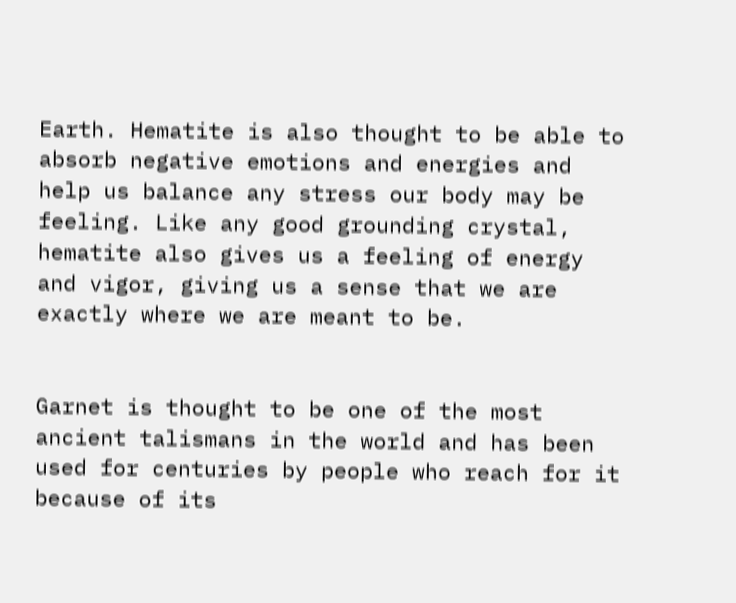Earth. Hematite is also thought to be able to absorb negative emotions and energies and help us balance any stress our body may be feeling. Like any good grounding crystal, hematite also gives us a feeling of energy and vigor, giving us a sense that we are exactly where we are meant to be.


Garnet is thought to be one of the most ancient talismans in the world and has been used for centuries by people who reach for it because of its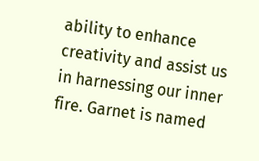ability to enhance creativity and assist us in harnessing our inner fire. Garnet is named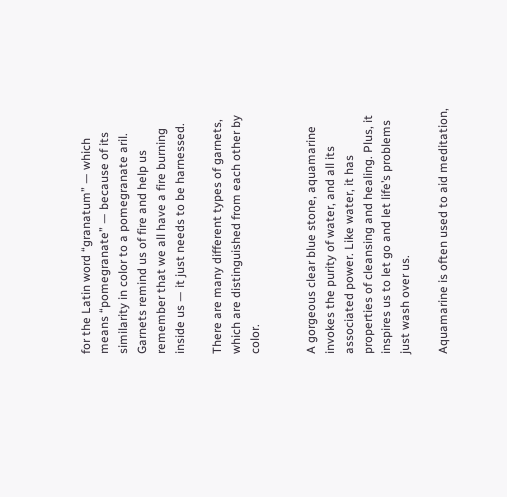for the Latin word “granatum” — which means “pomegranate” — because of its similarity in color to a pomegranate aril. Garnets remind us of fire and help us remember that we all have a fire burning inside us — it just needs to be harnessed.

There are many different types of garnets, which are distinguished from each other by color.


A gorgeous clear blue stone, aquamarine invokes the purity of water, and all its associated power. Like water, it has properties of cleansing and healing. Plus, it inspires us to let go and let life’s problems just wash over us.

Aquamarine is often used to aid meditation,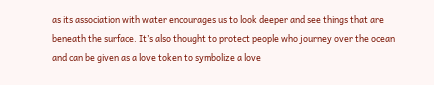as its association with water encourages us to look deeper and see things that are beneath the surface. It’s also thought to protect people who journey over the ocean and can be given as a love token to symbolize a love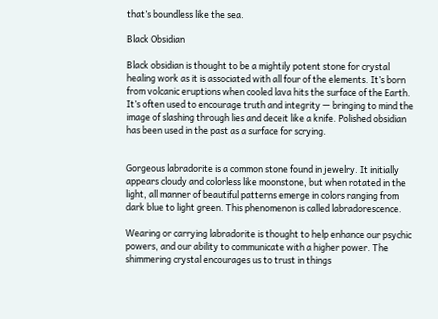that’s boundless like the sea.

Black Obsidian

Black obsidian is thought to be a mightily potent stone for crystal healing work as it is associated with all four of the elements. It’s born from volcanic eruptions when cooled lava hits the surface of the Earth. It’s often used to encourage truth and integrity — bringing to mind the image of slashing through lies and deceit like a knife. Polished obsidian has been used in the past as a surface for scrying.


Gorgeous labradorite is a common stone found in jewelry. It initially appears cloudy and colorless like moonstone, but when rotated in the light, all manner of beautiful patterns emerge in colors ranging from dark blue to light green. This phenomenon is called labradorescence.

Wearing or carrying labradorite is thought to help enhance our psychic powers, and our ability to communicate with a higher power. The shimmering crystal encourages us to trust in things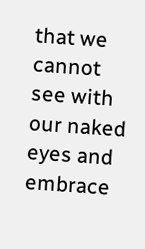that we cannot see with our naked eyes and embrace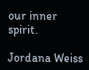our inner spirit.

Jordana Weiss